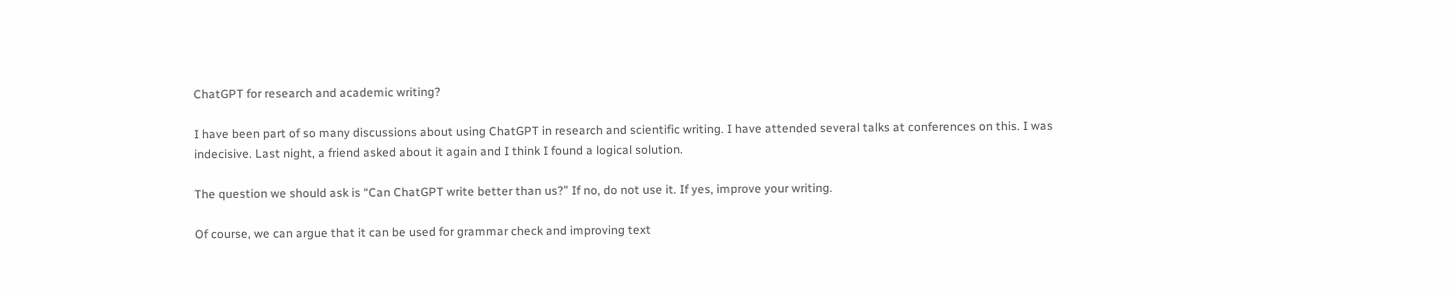ChatGPT for research and academic writing?

I have been part of so many discussions about using ChatGPT in research and scientific writing. I have attended several talks at conferences on this. I was indecisive. Last night, a friend asked about it again and I think I found a logical solution.

The question we should ask is “Can ChatGPT write better than us?” If no, do not use it. If yes, improve your writing.

Of course, we can argue that it can be used for grammar check and improving text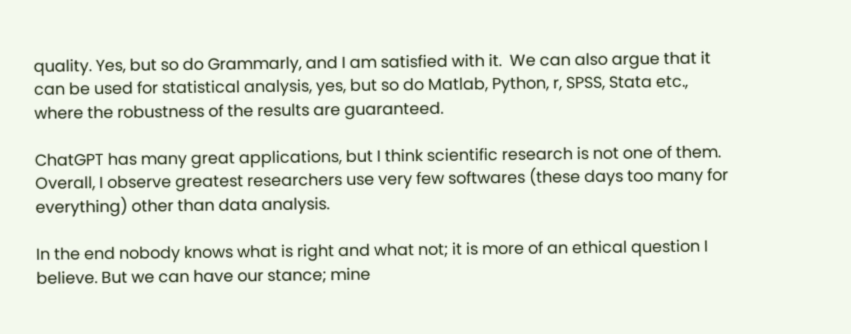quality. Yes, but so do Grammarly, and I am satisfied with it.  We can also argue that it can be used for statistical analysis, yes, but so do Matlab, Python, r, SPSS, Stata etc., where the robustness of the results are guaranteed.

ChatGPT has many great applications, but I think scientific research is not one of them. Overall, I observe greatest researchers use very few softwares (these days too many for everything) other than data analysis.

In the end nobody knows what is right and what not; it is more of an ethical question I believe. But we can have our stance; mine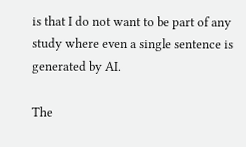is that I do not want to be part of any study where even a single sentence is generated by AI.

The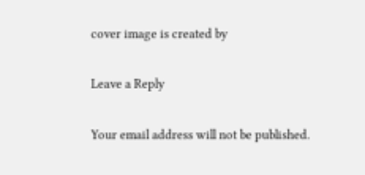cover image is created by

Leave a Reply

Your email address will not be published.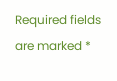Required fields are marked *